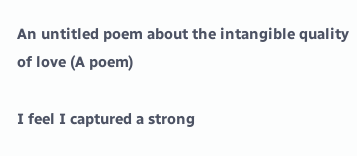An untitled poem about the intangible quality of love (A poem)

I feel I captured a strong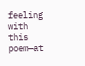feeling with this poem—at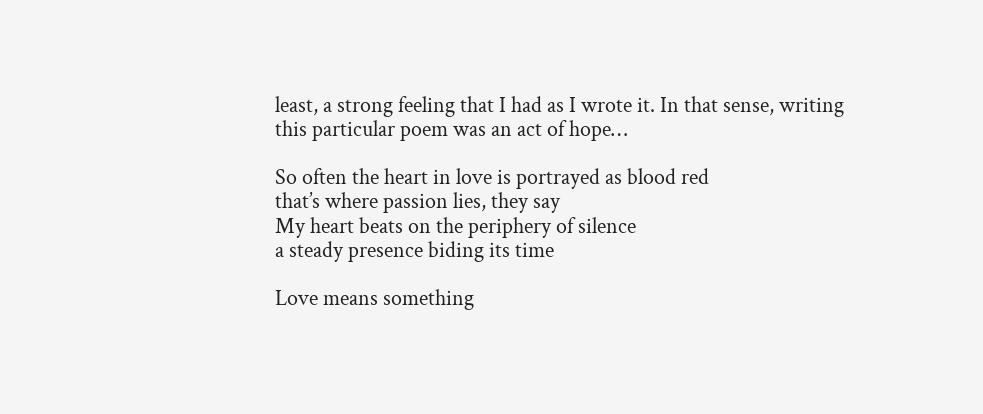least, a strong feeling that I had as I wrote it. In that sense, writing this particular poem was an act of hope…

So often the heart in love is portrayed as blood red
that’s where passion lies, they say
My heart beats on the periphery of silence
a steady presence biding its time

Love means something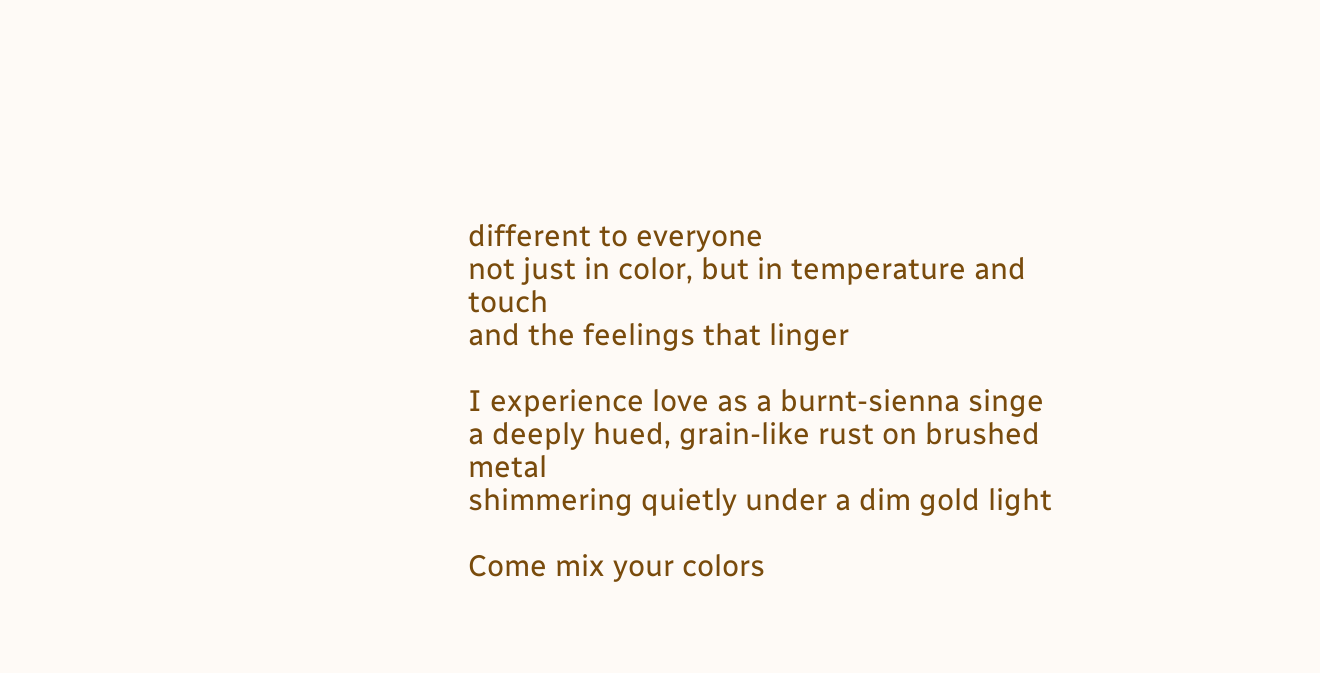different to everyone
not just in color, but in temperature and touch
and the feelings that linger

I experience love as a burnt-sienna singe
a deeply hued, grain-like rust on brushed metal
shimmering quietly under a dim gold light

Come mix your colors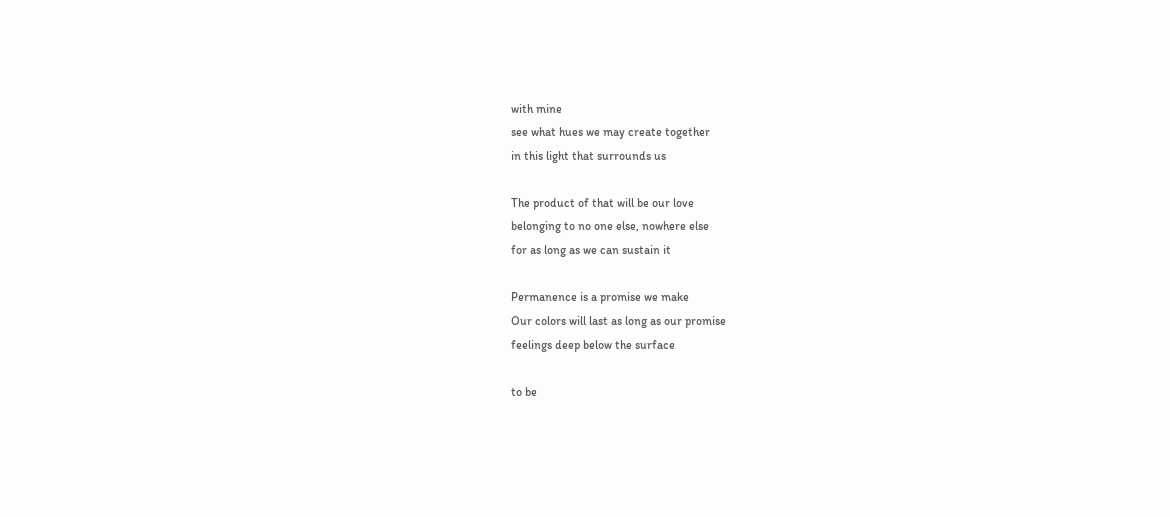with mine
see what hues we may create together
in this light that surrounds us

The product of that will be our love
belonging to no one else, nowhere else
for as long as we can sustain it

Permanence is a promise we make
Our colors will last as long as our promise
feelings deep below the surface

to be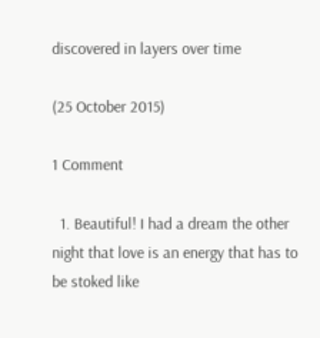discovered in layers over time

(25 October 2015)

1 Comment

  1. Beautiful! I had a dream the other night that love is an energy that has to be stoked like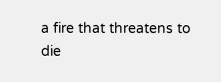a fire that threatens to die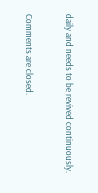daily and needs to be revived continuously.

Comments are closed.